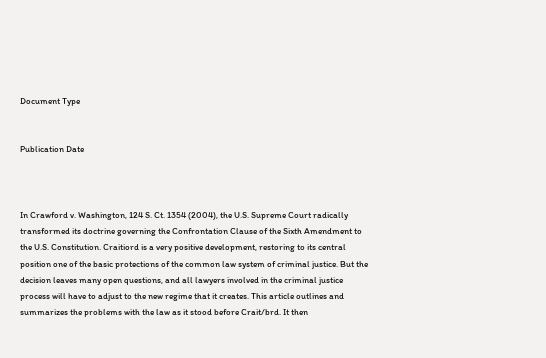Document Type


Publication Date



In Crawford v. Washington, 124 S. Ct. 1354 (2004), the U.S. Supreme Court radically transformed its doctrine governing the Confrontation Clause of the Sixth Amendment to the U.S. Constitution. Craitiord is a very positive development, restoring to its central position one of the basic protections of the common law system of criminal justice. But the decision leaves many open questions, and all lawyers involved in the criminal justice process will have to adjust to the new regime that it creates. This article outlines and summarizes the problems with the law as it stood before Crait/brd. It then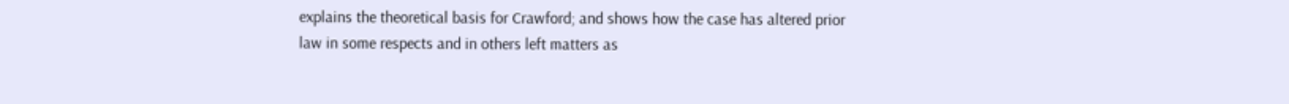explains the theoretical basis for Crawford; and shows how the case has altered prior law in some respects and in others left matters as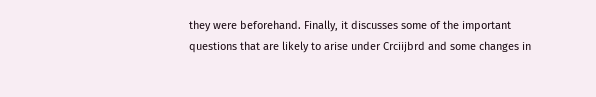they were beforehand. Finally, it discusses some of the important questions that are likely to arise under Crciijbrd and some changes in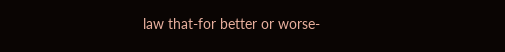law that-for better or worse-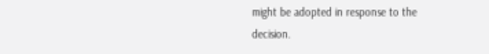might be adopted in response to the decision.